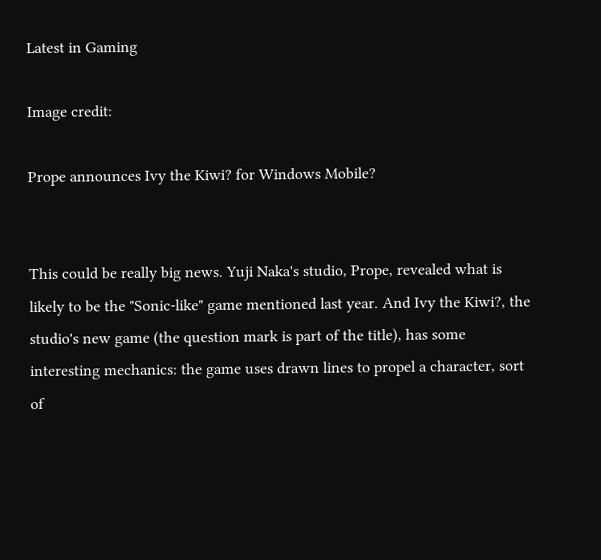Latest in Gaming

Image credit:

Prope announces Ivy the Kiwi? for Windows Mobile?


This could be really big news. Yuji Naka's studio, Prope, revealed what is likely to be the "Sonic-like" game mentioned last year. And Ivy the Kiwi?, the studio's new game (the question mark is part of the title), has some interesting mechanics: the game uses drawn lines to propel a character, sort of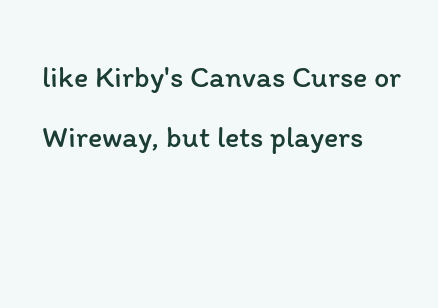like Kirby's Canvas Curse or Wireway, but lets players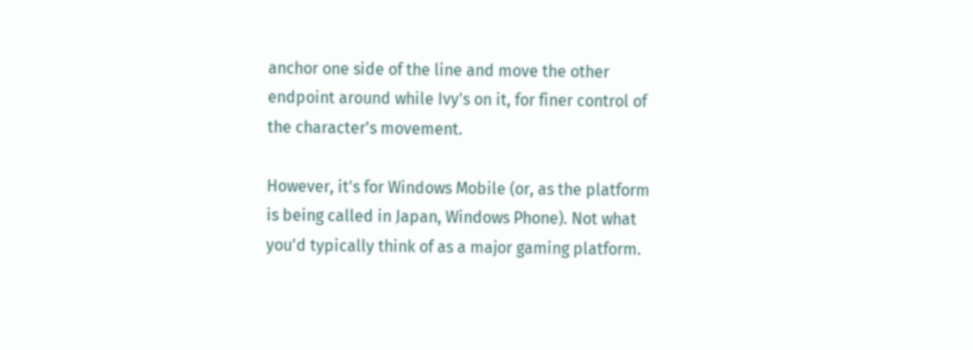anchor one side of the line and move the other endpoint around while Ivy's on it, for finer control of the character's movement.

However, it's for Windows Mobile (or, as the platform is being called in Japan, Windows Phone). Not what you'd typically think of as a major gaming platform.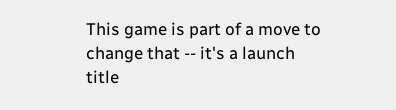This game is part of a move to change that -- it's a launch title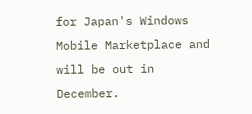for Japan's Windows Mobile Marketplace and will be out in December.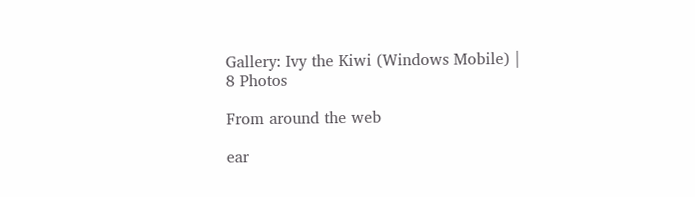Gallery: Ivy the Kiwi (Windows Mobile) | 8 Photos

From around the web

ear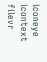iconeye icontext filevr